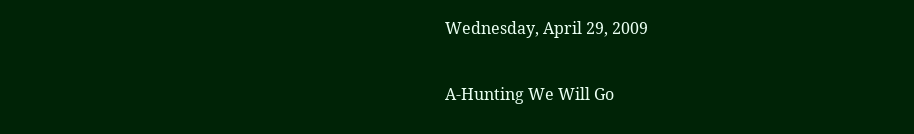Wednesday, April 29, 2009

A-Hunting We Will Go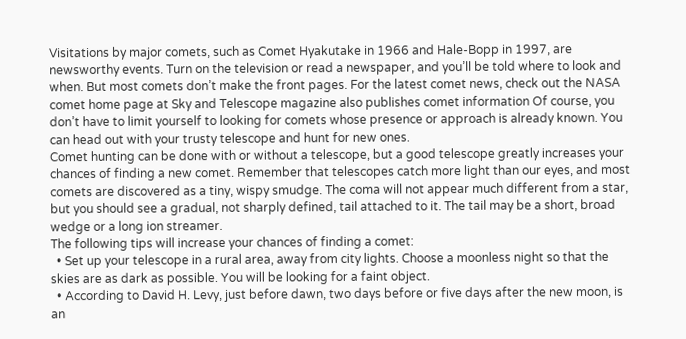Visitations by major comets, such as Comet Hyakutake in 1966 and Hale-Bopp in 1997, are newsworthy events. Turn on the television or read a newspaper, and you’ll be told where to look and when. But most comets don’t make the front pages. For the latest comet news, check out the NASA comet home page at Sky and Telescope magazine also publishes comet information Of course, you don’t have to limit yourself to looking for comets whose presence or approach is already known. You can head out with your trusty telescope and hunt for new ones.
Comet hunting can be done with or without a telescope, but a good telescope greatly increases your chances of finding a new comet. Remember that telescopes catch more light than our eyes, and most comets are discovered as a tiny, wispy smudge. The coma will not appear much different from a star, but you should see a gradual, not sharply defined, tail attached to it. The tail may be a short, broad wedge or a long ion streamer.
The following tips will increase your chances of finding a comet:
  • Set up your telescope in a rural area, away from city lights. Choose a moonless night so that the skies are as dark as possible. You will be looking for a faint object.
  • According to David H. Levy, just before dawn, two days before or five days after the new moon, is an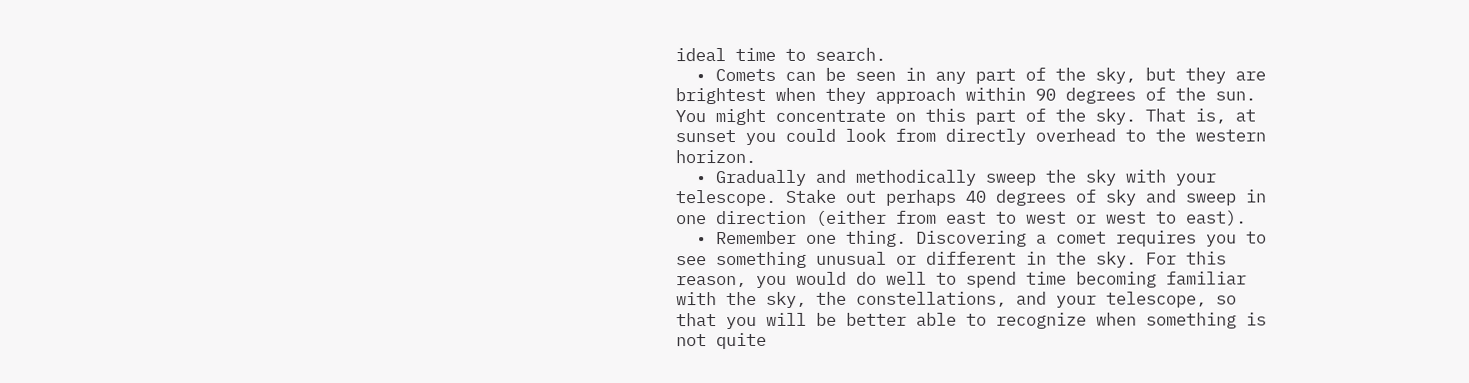ideal time to search.
  • Comets can be seen in any part of the sky, but they are brightest when they approach within 90 degrees of the sun. You might concentrate on this part of the sky. That is, at sunset you could look from directly overhead to the western horizon.
  • Gradually and methodically sweep the sky with your telescope. Stake out perhaps 40 degrees of sky and sweep in one direction (either from east to west or west to east).
  • Remember one thing. Discovering a comet requires you to see something unusual or different in the sky. For this reason, you would do well to spend time becoming familiar with the sky, the constellations, and your telescope, so that you will be better able to recognize when something is not quite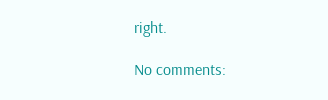right.

No comments: